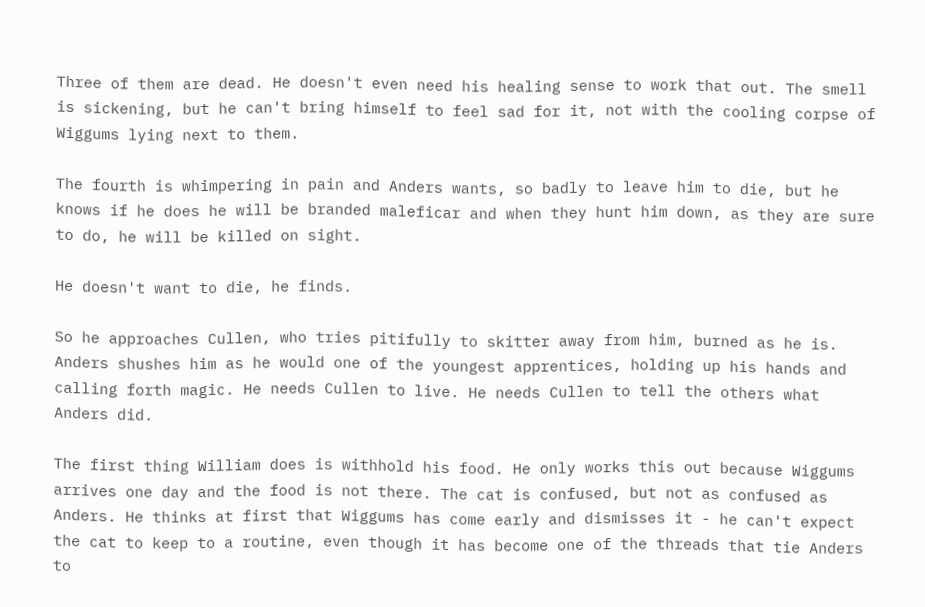Three of them are dead. He doesn't even need his healing sense to work that out. The smell is sickening, but he can't bring himself to feel sad for it, not with the cooling corpse of Wiggums lying next to them.

The fourth is whimpering in pain and Anders wants, so badly to leave him to die, but he knows if he does he will be branded maleficar and when they hunt him down, as they are sure to do, he will be killed on sight.

He doesn't want to die, he finds.

So he approaches Cullen, who tries pitifully to skitter away from him, burned as he is. Anders shushes him as he would one of the youngest apprentices, holding up his hands and calling forth magic. He needs Cullen to live. He needs Cullen to tell the others what Anders did.

The first thing William does is withhold his food. He only works this out because Wiggums arrives one day and the food is not there. The cat is confused, but not as confused as Anders. He thinks at first that Wiggums has come early and dismisses it - he can't expect the cat to keep to a routine, even though it has become one of the threads that tie Anders to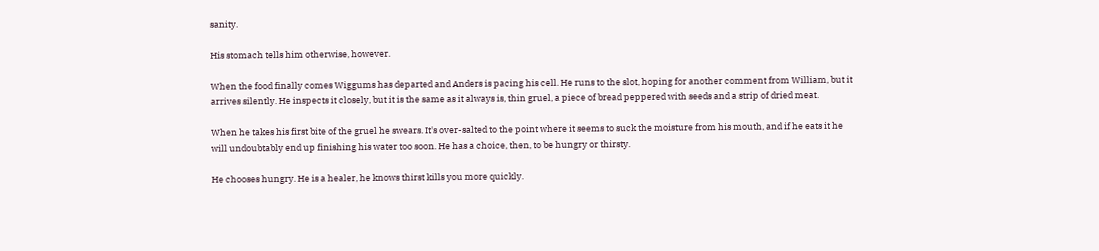sanity.

His stomach tells him otherwise, however.

When the food finally comes Wiggums has departed and Anders is pacing his cell. He runs to the slot, hoping for another comment from William, but it arrives silently. He inspects it closely, but it is the same as it always is, thin gruel, a piece of bread peppered with seeds and a strip of dried meat.

When he takes his first bite of the gruel he swears. It's over-salted to the point where it seems to suck the moisture from his mouth, and if he eats it he will undoubtably end up finishing his water too soon. He has a choice, then, to be hungry or thirsty.

He chooses hungry. He is a healer, he knows thirst kills you more quickly.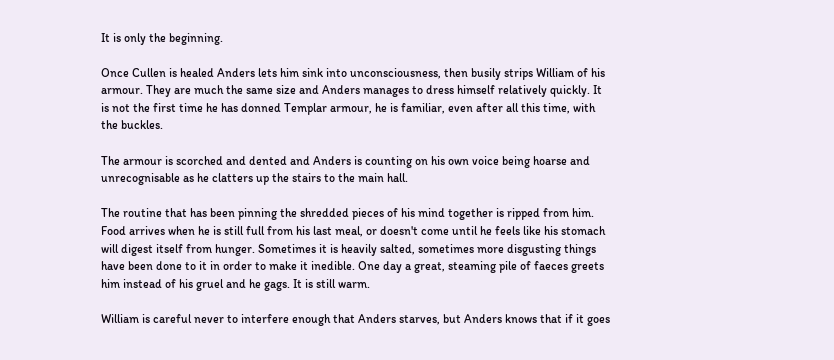It is only the beginning.

Once Cullen is healed Anders lets him sink into unconsciousness, then busily strips William of his armour. They are much the same size and Anders manages to dress himself relatively quickly. It is not the first time he has donned Templar armour, he is familiar, even after all this time, with the buckles.

The armour is scorched and dented and Anders is counting on his own voice being hoarse and unrecognisable as he clatters up the stairs to the main hall.

The routine that has been pinning the shredded pieces of his mind together is ripped from him. Food arrives when he is still full from his last meal, or doesn't come until he feels like his stomach will digest itself from hunger. Sometimes it is heavily salted, sometimes more disgusting things have been done to it in order to make it inedible. One day a great, steaming pile of faeces greets him instead of his gruel and he gags. It is still warm.

William is careful never to interfere enough that Anders starves, but Anders knows that if it goes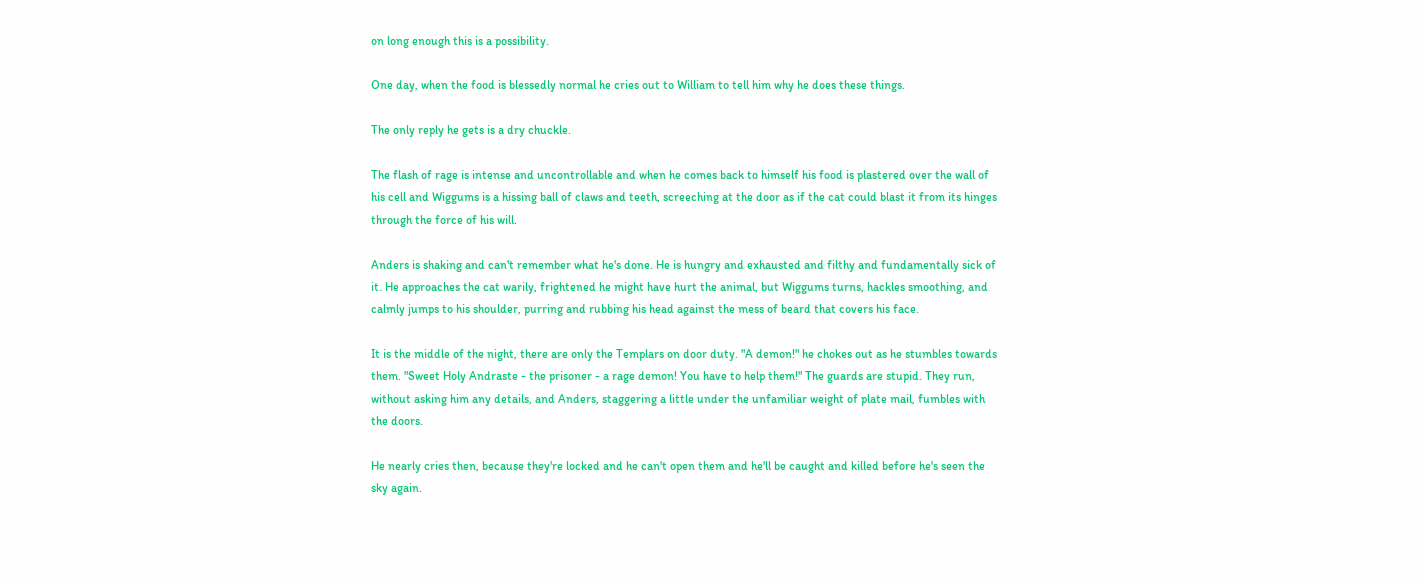on long enough this is a possibility.

One day, when the food is blessedly normal he cries out to William to tell him why he does these things.

The only reply he gets is a dry chuckle.

The flash of rage is intense and uncontrollable and when he comes back to himself his food is plastered over the wall of his cell and Wiggums is a hissing ball of claws and teeth, screeching at the door as if the cat could blast it from its hinges through the force of his will.

Anders is shaking and can't remember what he's done. He is hungry and exhausted and filthy and fundamentally sick of it. He approaches the cat warily, frightened he might have hurt the animal, but Wiggums turns, hackles smoothing, and calmly jumps to his shoulder, purring and rubbing his head against the mess of beard that covers his face.

It is the middle of the night, there are only the Templars on door duty. "A demon!" he chokes out as he stumbles towards them. "Sweet Holy Andraste - the prisoner - a rage demon! You have to help them!" The guards are stupid. They run, without asking him any details, and Anders, staggering a little under the unfamiliar weight of plate mail, fumbles with the doors.

He nearly cries then, because they're locked and he can't open them and he'll be caught and killed before he's seen the sky again.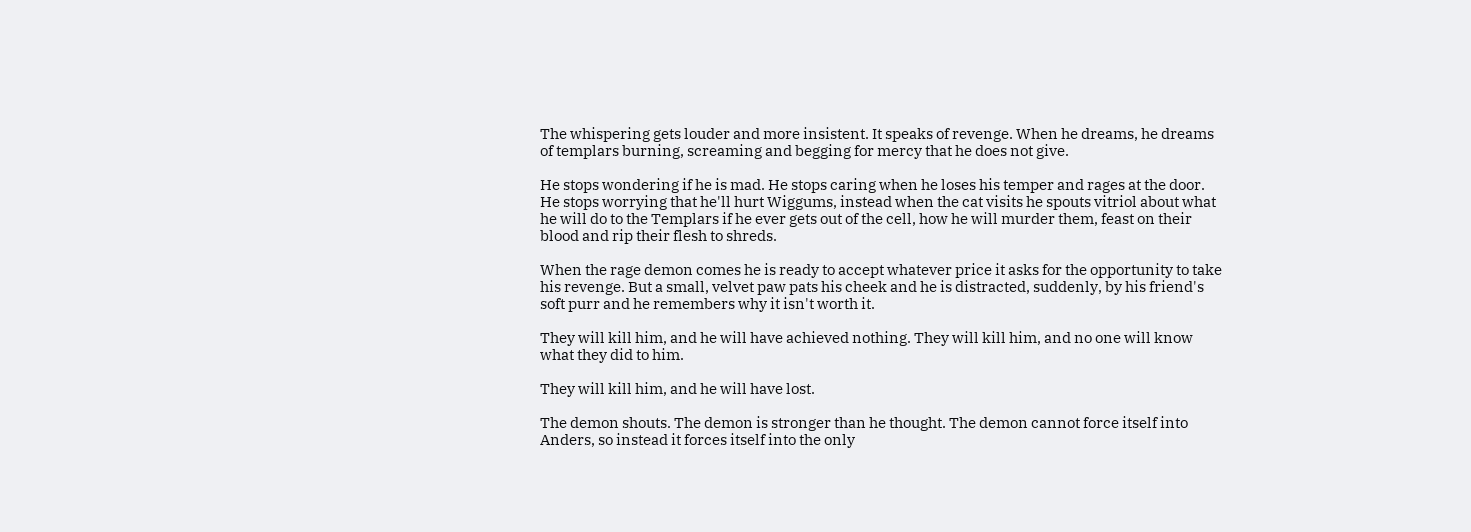The whispering gets louder and more insistent. It speaks of revenge. When he dreams, he dreams of templars burning, screaming and begging for mercy that he does not give.

He stops wondering if he is mad. He stops caring when he loses his temper and rages at the door. He stops worrying that he'll hurt Wiggums, instead when the cat visits he spouts vitriol about what he will do to the Templars if he ever gets out of the cell, how he will murder them, feast on their blood and rip their flesh to shreds.

When the rage demon comes he is ready to accept whatever price it asks for the opportunity to take his revenge. But a small, velvet paw pats his cheek and he is distracted, suddenly, by his friend's soft purr and he remembers why it isn't worth it.

They will kill him, and he will have achieved nothing. They will kill him, and no one will know what they did to him.

They will kill him, and he will have lost.

The demon shouts. The demon is stronger than he thought. The demon cannot force itself into Anders, so instead it forces itself into the only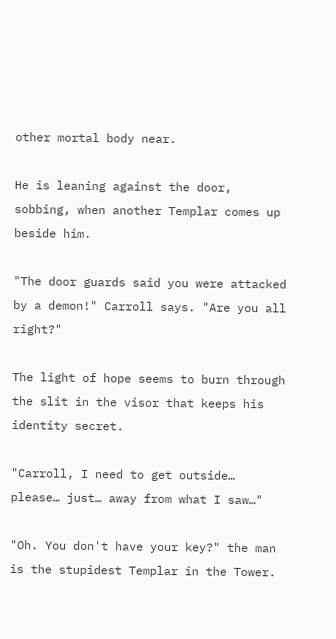other mortal body near.

He is leaning against the door, sobbing, when another Templar comes up beside him.

"The door guards said you were attacked by a demon!" Carroll says. "Are you all right?"

The light of hope seems to burn through the slit in the visor that keeps his identity secret.

"Carroll, I need to get outside… please… just… away from what I saw…"

"Oh. You don't have your key?" the man is the stupidest Templar in the Tower.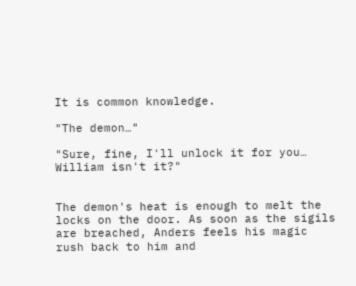It is common knowledge.

"The demon…"

"Sure, fine, I'll unlock it for you… William isn't it?"


The demon's heat is enough to melt the locks on the door. As soon as the sigils are breached, Anders feels his magic rush back to him and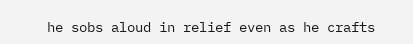he sobs aloud in relief even as he crafts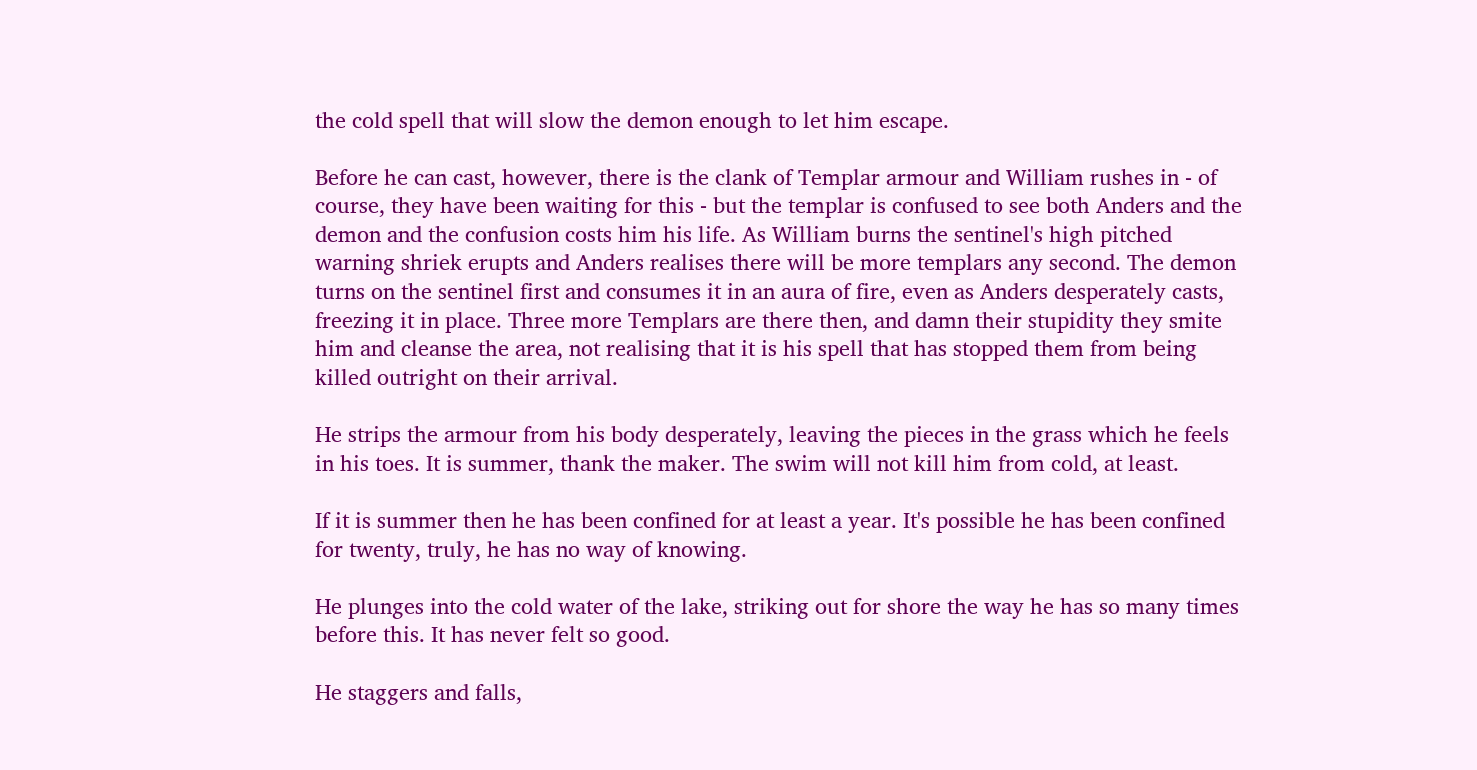the cold spell that will slow the demon enough to let him escape.

Before he can cast, however, there is the clank of Templar armour and William rushes in - of course, they have been waiting for this - but the templar is confused to see both Anders and the demon and the confusion costs him his life. As William burns the sentinel's high pitched warning shriek erupts and Anders realises there will be more templars any second. The demon turns on the sentinel first and consumes it in an aura of fire, even as Anders desperately casts, freezing it in place. Three more Templars are there then, and damn their stupidity they smite him and cleanse the area, not realising that it is his spell that has stopped them from being killed outright on their arrival.

He strips the armour from his body desperately, leaving the pieces in the grass which he feels in his toes. It is summer, thank the maker. The swim will not kill him from cold, at least.

If it is summer then he has been confined for at least a year. It's possible he has been confined for twenty, truly, he has no way of knowing.

He plunges into the cold water of the lake, striking out for shore the way he has so many times before this. It has never felt so good.

He staggers and falls,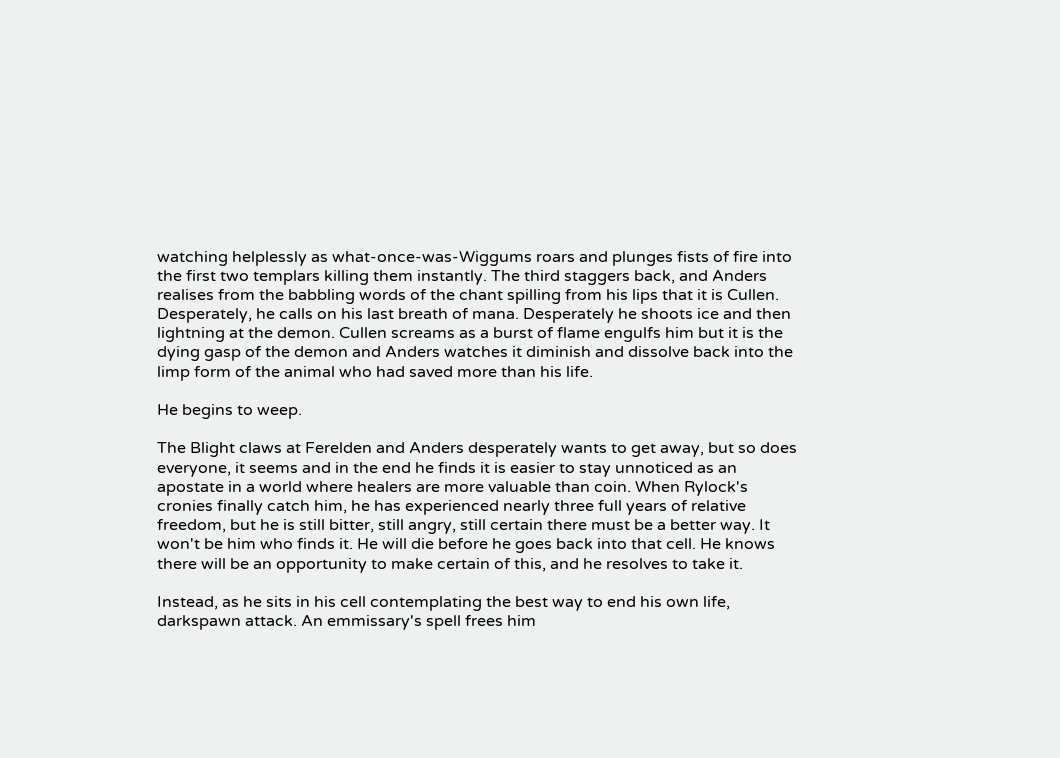watching helplessly as what-once-was-Wiggums roars and plunges fists of fire into the first two templars killing them instantly. The third staggers back, and Anders realises from the babbling words of the chant spilling from his lips that it is Cullen. Desperately, he calls on his last breath of mana. Desperately he shoots ice and then lightning at the demon. Cullen screams as a burst of flame engulfs him but it is the dying gasp of the demon and Anders watches it diminish and dissolve back into the limp form of the animal who had saved more than his life.

He begins to weep.

The Blight claws at Ferelden and Anders desperately wants to get away, but so does everyone, it seems and in the end he finds it is easier to stay unnoticed as an apostate in a world where healers are more valuable than coin. When Rylock's cronies finally catch him, he has experienced nearly three full years of relative freedom, but he is still bitter, still angry, still certain there must be a better way. It won't be him who finds it. He will die before he goes back into that cell. He knows there will be an opportunity to make certain of this, and he resolves to take it.

Instead, as he sits in his cell contemplating the best way to end his own life, darkspawn attack. An emmissary's spell frees him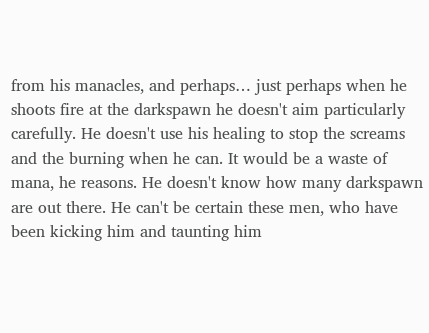from his manacles, and perhaps… just perhaps when he shoots fire at the darkspawn he doesn't aim particularly carefully. He doesn't use his healing to stop the screams and the burning when he can. It would be a waste of mana, he reasons. He doesn't know how many darkspawn are out there. He can't be certain these men, who have been kicking him and taunting him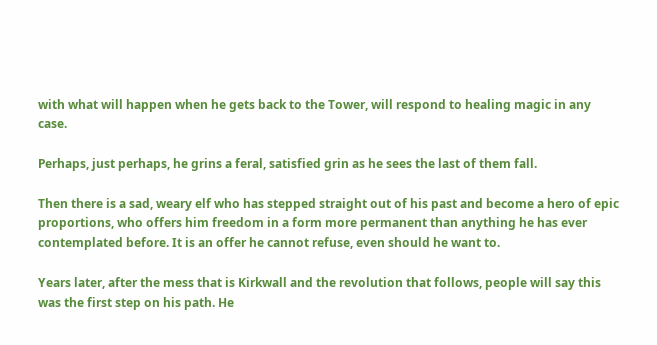with what will happen when he gets back to the Tower, will respond to healing magic in any case.

Perhaps, just perhaps, he grins a feral, satisfied grin as he sees the last of them fall.

Then there is a sad, weary elf who has stepped straight out of his past and become a hero of epic proportions, who offers him freedom in a form more permanent than anything he has ever contemplated before. It is an offer he cannot refuse, even should he want to.

Years later, after the mess that is Kirkwall and the revolution that follows, people will say this was the first step on his path. He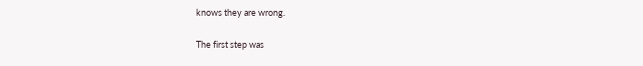knows they are wrong.

The first step was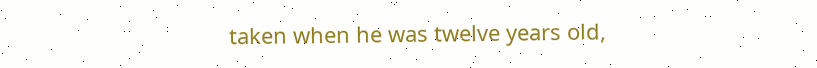taken when he was twelve years old,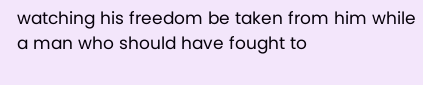watching his freedom be taken from him while a man who should have fought to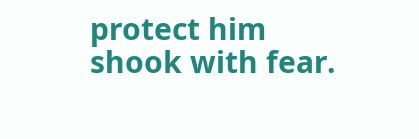protect him shook with fear.